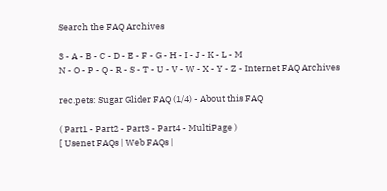Search the FAQ Archives

3 - A - B - C - D - E - F - G - H - I - J - K - L - M
N - O - P - Q - R - S - T - U - V - W - X - Y - Z - Internet FAQ Archives

rec.pets: Sugar Glider FAQ (1/4) - About this FAQ

( Part1 - Part2 - Part3 - Part4 - MultiPage )
[ Usenet FAQs | Web FAQs |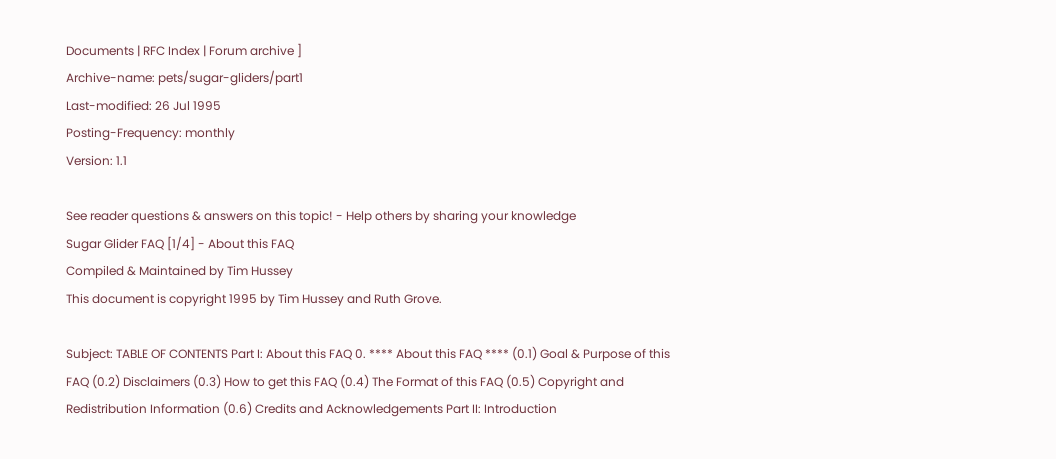Documents | RFC Index | Forum archive ]
Archive-name: pets/sugar-gliders/part1
Last-modified: 26 Jul 1995
Posting-Frequency: monthly
Version: 1.1

See reader questions & answers on this topic! - Help others by sharing your knowledge
Sugar Glider FAQ [1/4] - About this FAQ
Compiled & Maintained by Tim Hussey
This document is copyright 1995 by Tim Hussey and Ruth Grove.

Subject: TABLE OF CONTENTS Part I: About this FAQ 0. **** About this FAQ **** (0.1) Goal & Purpose of this FAQ (0.2) Disclaimers (0.3) How to get this FAQ (0.4) The Format of this FAQ (0.5) Copyright and Redistribution Information (0.6) Credits and Acknowledgements Part II: Introduction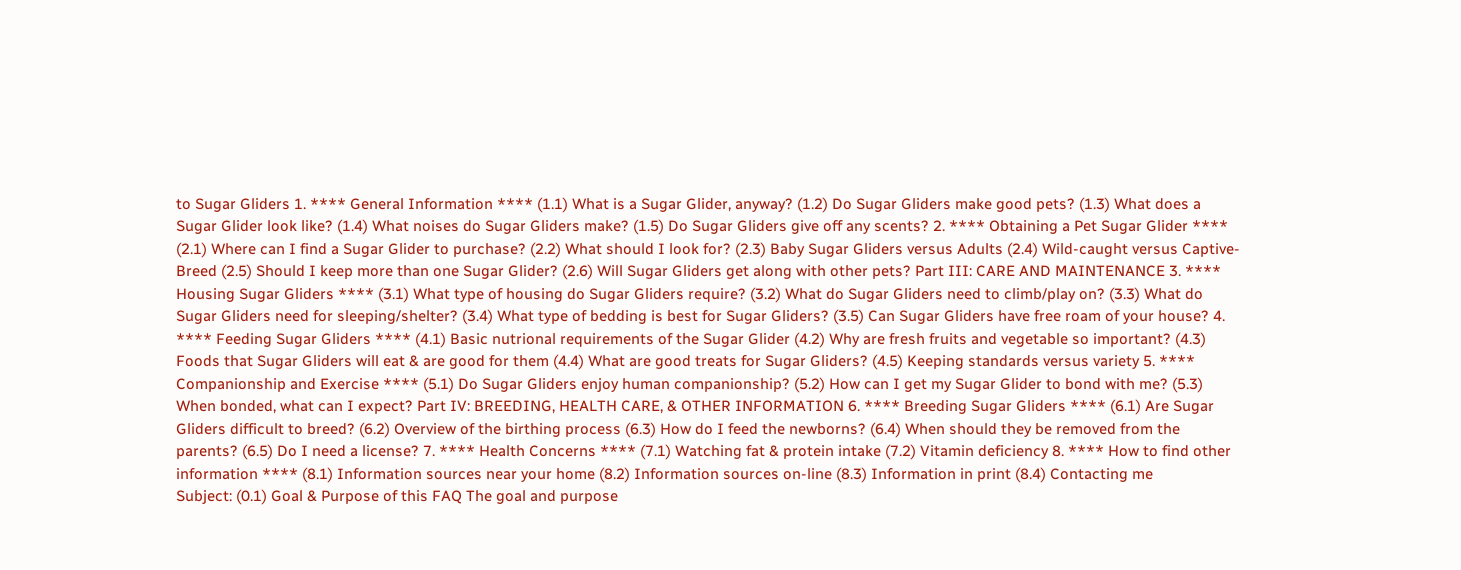to Sugar Gliders 1. **** General Information **** (1.1) What is a Sugar Glider, anyway? (1.2) Do Sugar Gliders make good pets? (1.3) What does a Sugar Glider look like? (1.4) What noises do Sugar Gliders make? (1.5) Do Sugar Gliders give off any scents? 2. **** Obtaining a Pet Sugar Glider **** (2.1) Where can I find a Sugar Glider to purchase? (2.2) What should I look for? (2.3) Baby Sugar Gliders versus Adults (2.4) Wild-caught versus Captive-Breed (2.5) Should I keep more than one Sugar Glider? (2.6) Will Sugar Gliders get along with other pets? Part III: CARE AND MAINTENANCE 3. **** Housing Sugar Gliders **** (3.1) What type of housing do Sugar Gliders require? (3.2) What do Sugar Gliders need to climb/play on? (3.3) What do Sugar Gliders need for sleeping/shelter? (3.4) What type of bedding is best for Sugar Gliders? (3.5) Can Sugar Gliders have free roam of your house? 4. **** Feeding Sugar Gliders **** (4.1) Basic nutrional requirements of the Sugar Glider (4.2) Why are fresh fruits and vegetable so important? (4.3) Foods that Sugar Gliders will eat & are good for them (4.4) What are good treats for Sugar Gliders? (4.5) Keeping standards versus variety 5. **** Companionship and Exercise **** (5.1) Do Sugar Gliders enjoy human companionship? (5.2) How can I get my Sugar Glider to bond with me? (5.3) When bonded, what can I expect? Part IV: BREEDING, HEALTH CARE, & OTHER INFORMATION 6. **** Breeding Sugar Gliders **** (6.1) Are Sugar Gliders difficult to breed? (6.2) Overview of the birthing process (6.3) How do I feed the newborns? (6.4) When should they be removed from the parents? (6.5) Do I need a license? 7. **** Health Concerns **** (7.1) Watching fat & protein intake (7.2) Vitamin deficiency 8. **** How to find other information **** (8.1) Information sources near your home (8.2) Information sources on-line (8.3) Information in print (8.4) Contacting me
Subject: (0.1) Goal & Purpose of this FAQ The goal and purpose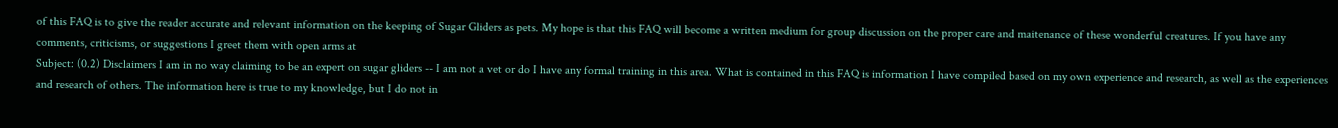of this FAQ is to give the reader accurate and relevant information on the keeping of Sugar Gliders as pets. My hope is that this FAQ will become a written medium for group discussion on the proper care and maitenance of these wonderful creatures. If you have any comments, criticisms, or suggestions I greet them with open arms at
Subject: (0.2) Disclaimers I am in no way claiming to be an expert on sugar gliders -- I am not a vet or do I have any formal training in this area. What is contained in this FAQ is information I have compiled based on my own experience and research, as well as the experiences and research of others. The information here is true to my knowledge, but I do not in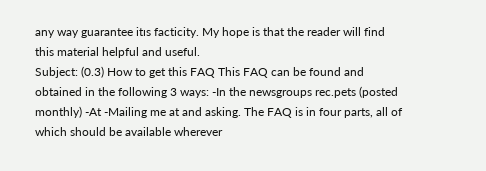any way guarantee itıs facticity. My hope is that the reader will find this material helpful and useful.
Subject: (0.3) How to get this FAQ This FAQ can be found and obtained in the following 3 ways: -In the newsgroups rec.pets (posted monthly) -At -Mailing me at and asking. The FAQ is in four parts, all of which should be available wherever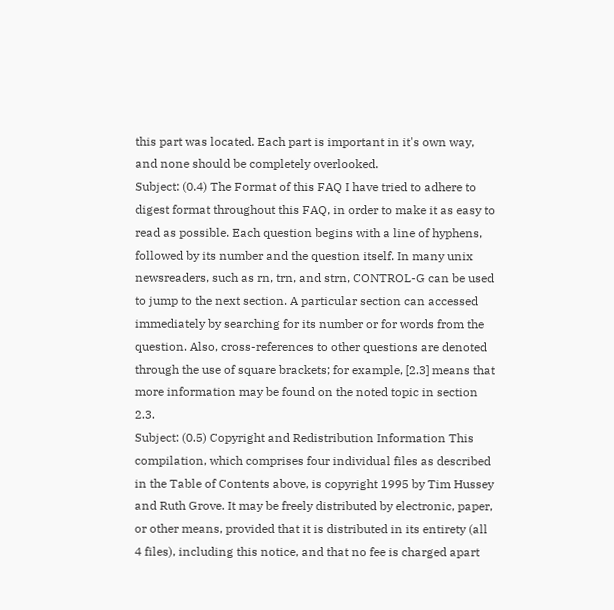this part was located. Each part is important in it's own way, and none should be completely overlooked.
Subject: (0.4) The Format of this FAQ I have tried to adhere to digest format throughout this FAQ, in order to make it as easy to read as possible. Each question begins with a line of hyphens, followed by its number and the question itself. In many unix newsreaders, such as rn, trn, and strn, CONTROL-G can be used to jump to the next section. A particular section can accessed immediately by searching for its number or for words from the question. Also, cross-references to other questions are denoted through the use of square brackets; for example, [2.3] means that more information may be found on the noted topic in section 2.3.
Subject: (0.5) Copyright and Redistribution Information This compilation, which comprises four individual files as described in the Table of Contents above, is copyright 1995 by Tim Hussey and Ruth Grove. It may be freely distributed by electronic, paper, or other means, provided that it is distributed in its entirety (all 4 files), including this notice, and that no fee is charged apart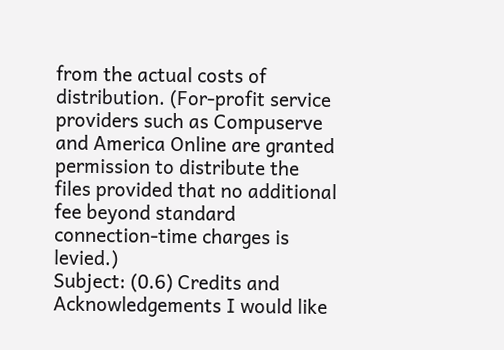from the actual costs of distribution. (For-profit service providers such as Compuserve and America Online are granted permission to distribute the files provided that no additional fee beyond standard connection-time charges is levied.)
Subject: (0.6) Credits and Acknowledgements I would like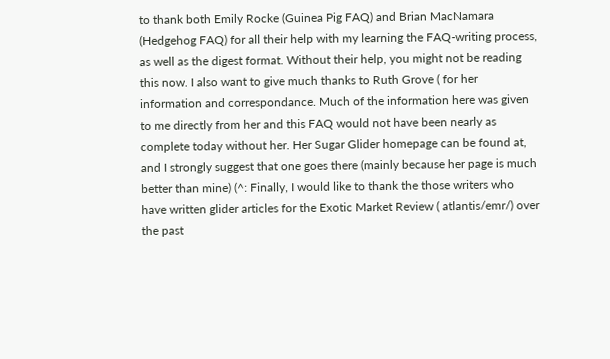to thank both Emily Rocke (Guinea Pig FAQ) and Brian MacNamara (Hedgehog FAQ) for all their help with my learning the FAQ-writing process, as well as the digest format. Without their help, you might not be reading this now. I also want to give much thanks to Ruth Grove ( for her information and correspondance. Much of the information here was given to me directly from her and this FAQ would not have been nearly as complete today without her. Her Sugar Glider homepage can be found at, and I strongly suggest that one goes there (mainly because her page is much better than mine) (^: Finally, I would like to thank the those writers who have written glider articles for the Exotic Market Review ( atlantis/emr/) over the past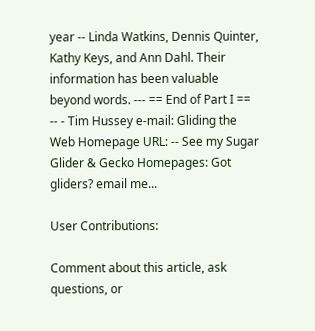year -- Linda Watkins, Dennis Quinter, Kathy Keys, and Ann Dahl. Their information has been valuable beyond words. --- == End of Part I == -- - Tim Hussey e-mail: Gliding the Web Homepage URL: -- See my Sugar Glider & Gecko Homepages: Got gliders? email me...

User Contributions:

Comment about this article, ask questions, or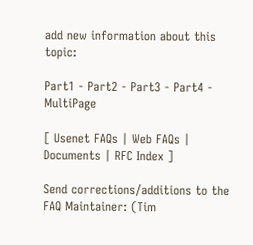add new information about this topic:

Part1 - Part2 - Part3 - Part4 - MultiPage

[ Usenet FAQs | Web FAQs | Documents | RFC Index ]

Send corrections/additions to the FAQ Maintainer: (Tim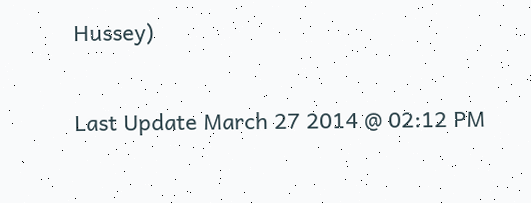Hussey)

Last Update March 27 2014 @ 02:12 PM